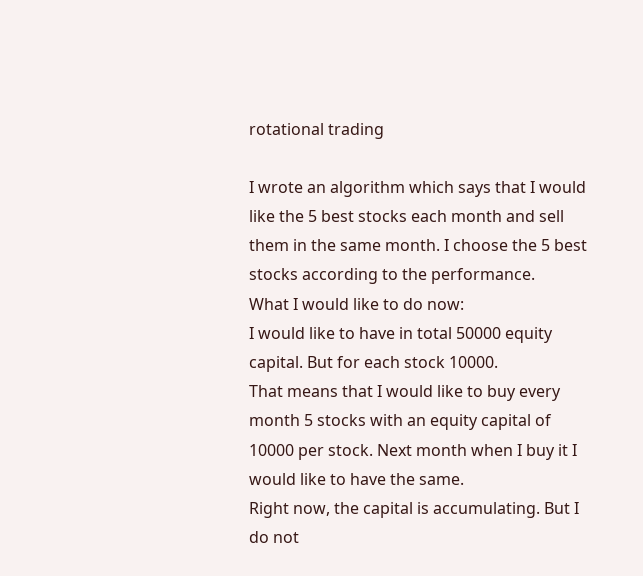rotational trading

I wrote an algorithm which says that I would like the 5 best stocks each month and sell them in the same month. I choose the 5 best stocks according to the performance.
What I would like to do now:
I would like to have in total 50000 equity capital. But for each stock 10000.
That means that I would like to buy every month 5 stocks with an equity capital of 10000 per stock. Next month when I buy it I would like to have the same.
Right now, the capital is accumulating. But I do not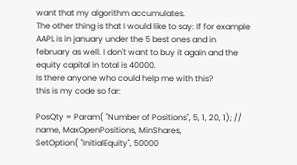want that my algorithm accumulates.
The other thing is that I would like to say: If for example AAPL is in january under the 5 best ones and in february as well. I don't want to buy it again and the equity capital in total is 40000.
Is there anyone who could help me with this?
this is my code so far:

PosQty = Param( "Number of Positions", 5, 1, 20, 1); // name, MaxOpenPositions, MinShares,
SetOption( "InitialEquity", 50000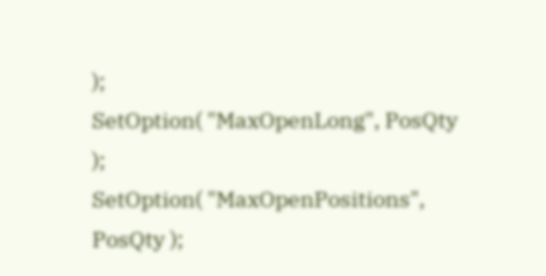);
SetOption( "MaxOpenLong", PosQty );
SetOption( "MaxOpenPositions", PosQty );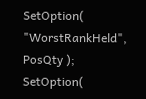SetOption( "WorstRankHeld", PosQty );
SetOption(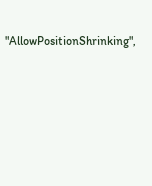"AllowPositionShrinking",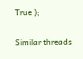True );

Similar threads